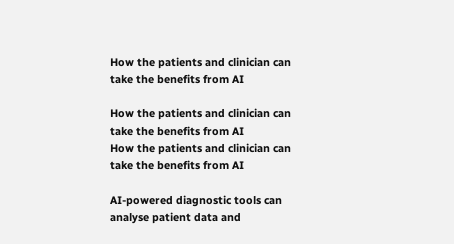How the patients and clinician can take the benefits from AI

How the patients and clinician can take the benefits from AI
How the patients and clinician can take the benefits from AI

AI-powered diagnostic tools can analyse patient data and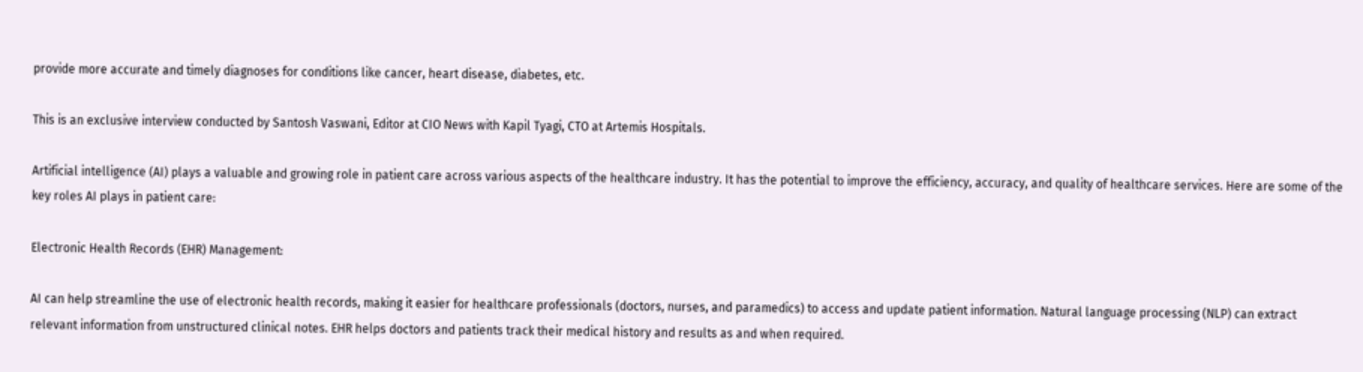provide more accurate and timely diagnoses for conditions like cancer, heart disease, diabetes, etc.

This is an exclusive interview conducted by Santosh Vaswani, Editor at CIO News with Kapil Tyagi, CTO at Artemis Hospitals.

Artificial intelligence (AI) plays a valuable and growing role in patient care across various aspects of the healthcare industry. It has the potential to improve the efficiency, accuracy, and quality of healthcare services. Here are some of the key roles AI plays in patient care:

Electronic Health Records (EHR) Management:

AI can help streamline the use of electronic health records, making it easier for healthcare professionals (doctors, nurses, and paramedics) to access and update patient information. Natural language processing (NLP) can extract relevant information from unstructured clinical notes. EHR helps doctors and patients track their medical history and results as and when required.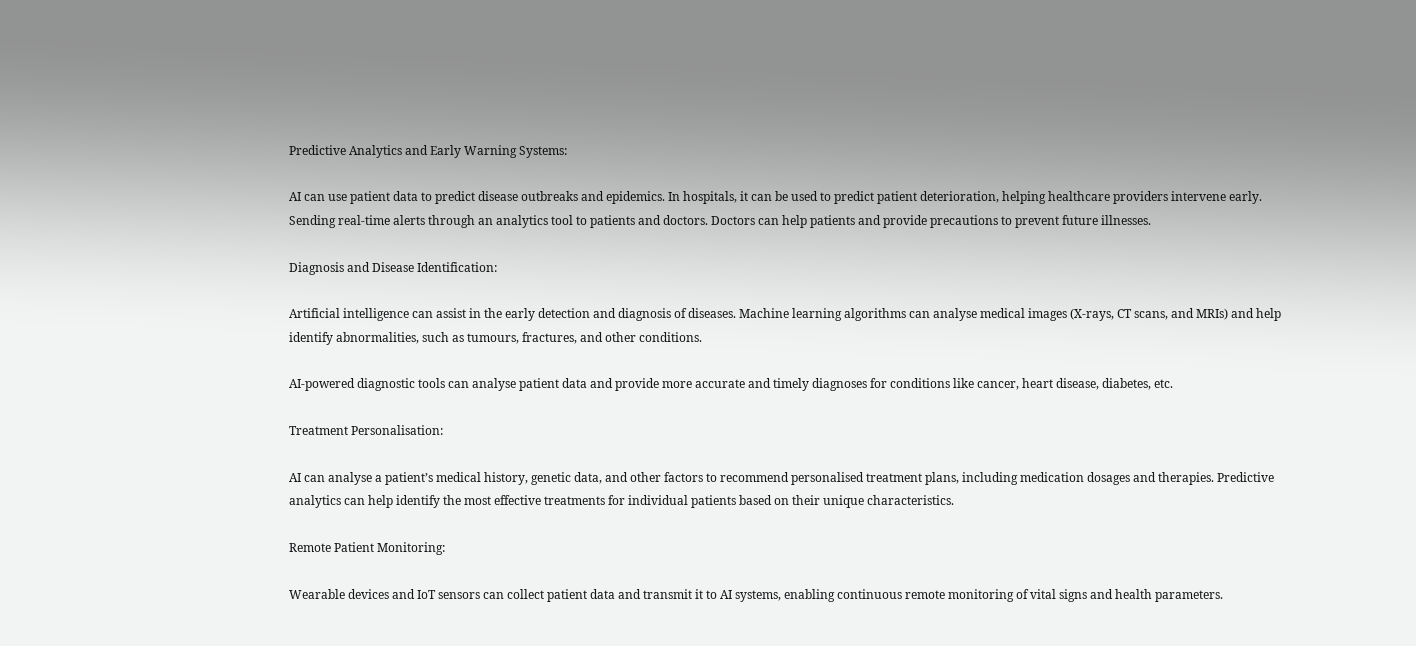Predictive Analytics and Early Warning Systems:

AI can use patient data to predict disease outbreaks and epidemics. In hospitals, it can be used to predict patient deterioration, helping healthcare providers intervene early. Sending real-time alerts through an analytics tool to patients and doctors. Doctors can help patients and provide precautions to prevent future illnesses.

Diagnosis and Disease Identification:

Artificial intelligence can assist in the early detection and diagnosis of diseases. Machine learning algorithms can analyse medical images (X-rays, CT scans, and MRIs) and help identify abnormalities, such as tumours, fractures, and other conditions.

AI-powered diagnostic tools can analyse patient data and provide more accurate and timely diagnoses for conditions like cancer, heart disease, diabetes, etc.

Treatment Personalisation:

AI can analyse a patient’s medical history, genetic data, and other factors to recommend personalised treatment plans, including medication dosages and therapies. Predictive analytics can help identify the most effective treatments for individual patients based on their unique characteristics.

Remote Patient Monitoring:

Wearable devices and IoT sensors can collect patient data and transmit it to AI systems, enabling continuous remote monitoring of vital signs and health parameters.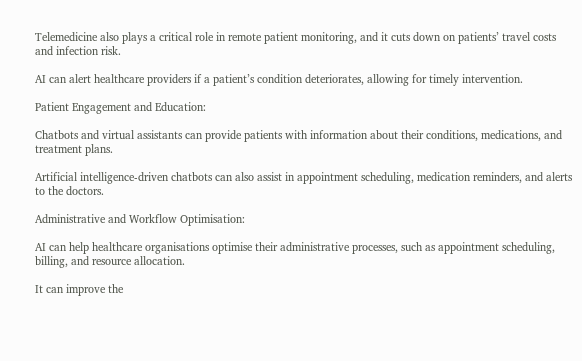Telemedicine also plays a critical role in remote patient monitoring, and it cuts down on patients’ travel costs and infection risk.

AI can alert healthcare providers if a patient’s condition deteriorates, allowing for timely intervention.

Patient Engagement and Education:

Chatbots and virtual assistants can provide patients with information about their conditions, medications, and treatment plans.

Artificial intelligence-driven chatbots can also assist in appointment scheduling, medication reminders, and alerts to the doctors.

Administrative and Workflow Optimisation:

AI can help healthcare organisations optimise their administrative processes, such as appointment scheduling, billing, and resource allocation.

It can improve the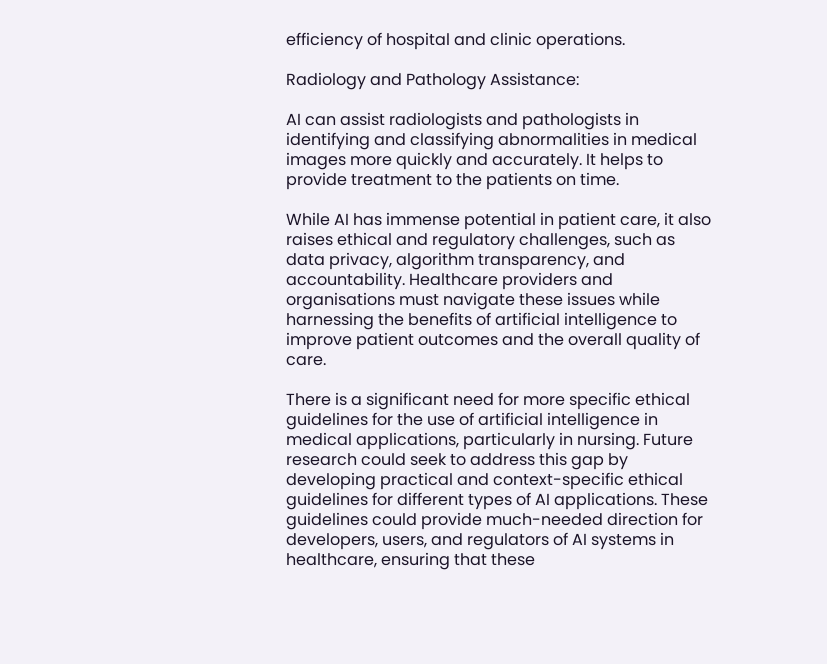efficiency of hospital and clinic operations.

Radiology and Pathology Assistance:

AI can assist radiologists and pathologists in identifying and classifying abnormalities in medical images more quickly and accurately. It helps to provide treatment to the patients on time.

While AI has immense potential in patient care, it also raises ethical and regulatory challenges, such as data privacy, algorithm transparency, and accountability. Healthcare providers and organisations must navigate these issues while harnessing the benefits of artificial intelligence to improve patient outcomes and the overall quality of care.

There is a significant need for more specific ethical guidelines for the use of artificial intelligence in medical applications, particularly in nursing. Future research could seek to address this gap by developing practical and context-specific ethical guidelines for different types of AI applications. These guidelines could provide much-needed direction for developers, users, and regulators of AI systems in healthcare, ensuring that these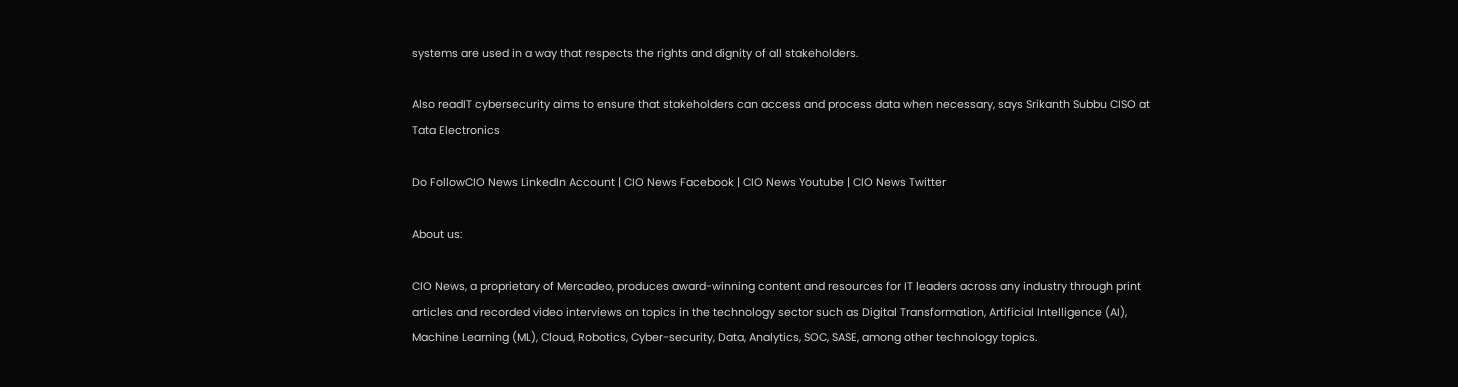systems are used in a way that respects the rights and dignity of all stakeholders.

Also readIT cybersecurity aims to ensure that stakeholders can access and process data when necessary, says Srikanth Subbu CISO at Tata Electronics

Do FollowCIO News LinkedIn Account | CIO News Facebook | CIO News Youtube | CIO News Twitter

About us:

CIO News, a proprietary of Mercadeo, produces award-winning content and resources for IT leaders across any industry through print articles and recorded video interviews on topics in the technology sector such as Digital Transformation, Artificial Intelligence (AI), Machine Learning (ML), Cloud, Robotics, Cyber-security, Data, Analytics, SOC, SASE, among other technology topics.